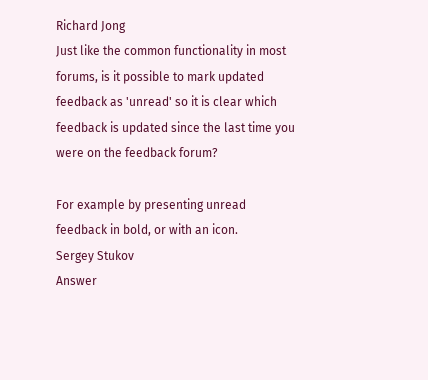Richard Jong
Just like the common functionality in most forums, is it possible to mark updated feedback as 'unread' so it is clear which feedback is updated since the last time you were on the feedback forum?

For example by presenting unread feedback in bold, or with an icon.
Sergey Stukov
Answer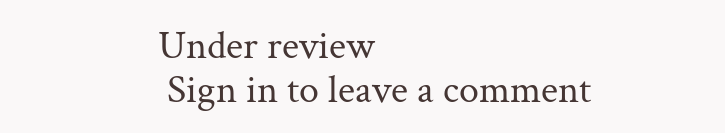Under review
 Sign in to leave a comment